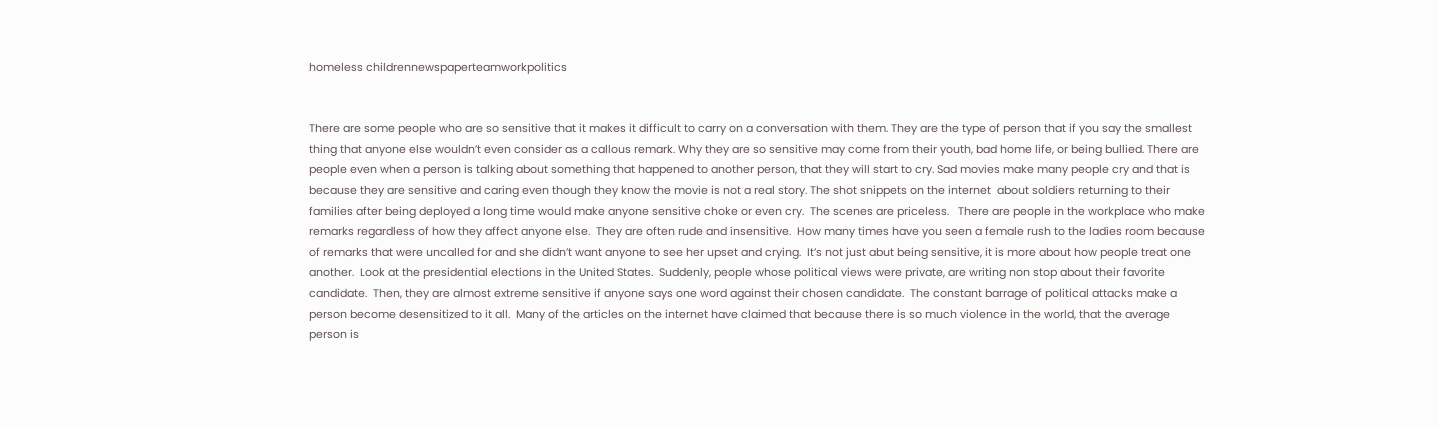homeless childrennewspaperteamworkpolitics


There are some people who are so sensitive that it makes it difficult to carry on a conversation with them. They are the type of person that if you say the smallest thing that anyone else wouldn’t even consider as a callous remark. Why they are so sensitive may come from their youth, bad home life, or being bullied. There are people even when a person is talking about something that happened to another person, that they will start to cry. Sad movies make many people cry and that is because they are sensitive and caring even though they know the movie is not a real story. The shot snippets on the internet  about soldiers returning to their families after being deployed a long time would make anyone sensitive choke or even cry.  The scenes are priceless.   There are people in the workplace who make remarks regardless of how they affect anyone else.  They are often rude and insensitive.  How many times have you seen a female rush to the ladies room because of remarks that were uncalled for and she didn’t want anyone to see her upset and crying.  It’s not just abut being sensitive, it is more about how people treat one another.  Look at the presidential elections in the United States.  Suddenly, people whose political views were private, are writing non stop about their favorite candidate.  Then, they are almost extreme sensitive if anyone says one word against their chosen candidate.  The constant barrage of political attacks make a person become desensitized to it all.  Many of the articles on the internet have claimed that because there is so much violence in the world, that the average person is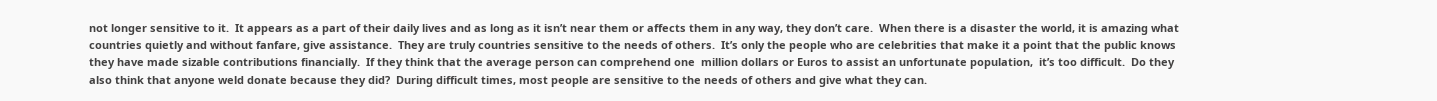not longer sensitive to it.  It appears as a part of their daily lives and as long as it isn’t near them or affects them in any way, they don’t care.  When there is a disaster the world, it is amazing what countries quietly and without fanfare, give assistance.  They are truly countries sensitive to the needs of others.  It’s only the people who are celebrities that make it a point that the public knows they have made sizable contributions financially.  If they think that the average person can comprehend one  million dollars or Euros to assist an unfortunate population,  it’s too difficult.  Do they also think that anyone weld donate because they did?  During difficult times, most people are sensitive to the needs of others and give what they can.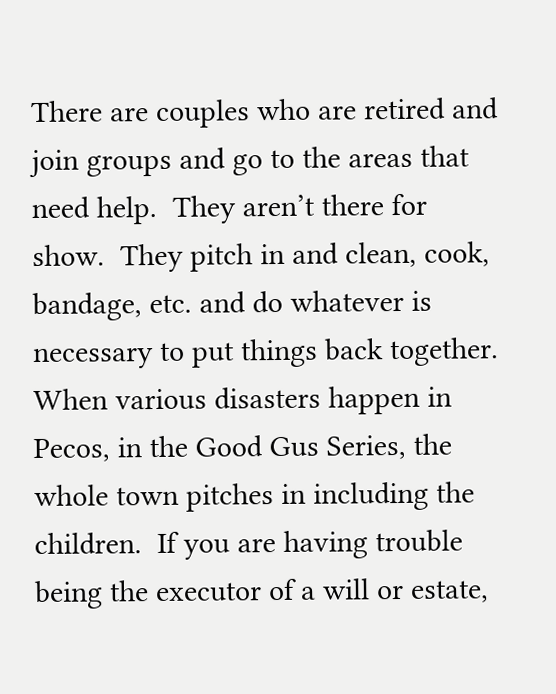There are couples who are retired and join groups and go to the areas that need help.  They aren’t there for show.  They pitch in and clean, cook, bandage, etc. and do whatever is necessary to put things back together.  When various disasters happen in Pecos, in the Good Gus Series, the whole town pitches in including the children.  If you are having trouble being the executor of a will or estate,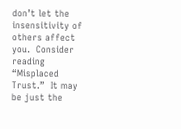don’t let the insensitivity of others affect you.  Consider reading “Misplaced Trust.”  It may be just the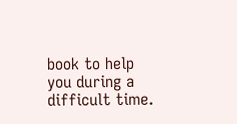book to help you during a difficult time.